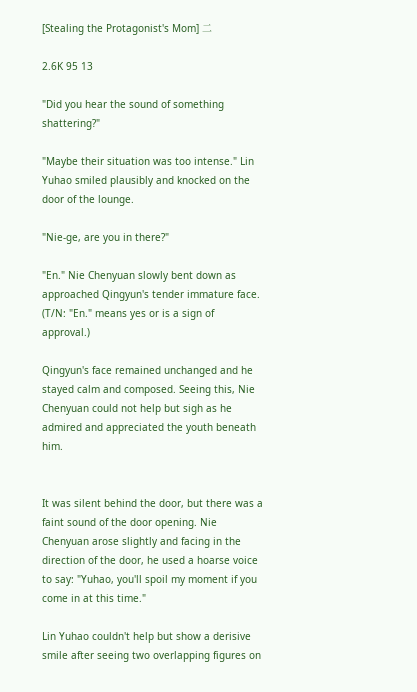[Stealing the Protagonist's Mom] 二

2.6K 95 13

"Did you hear the sound of something shattering?"

"Maybe their situation was too intense." Lin Yuhao smiled plausibly and knocked on the door of the lounge.

"Nie-ge, are you in there?"

"En." Nie Chenyuan slowly bent down as approached Qingyun's tender immature face. (T/N: "En." means yes or is a sign of approval.)

Qingyun's face remained unchanged and he stayed calm and composed. Seeing this, Nie Chenyuan could not help but sigh as he admired and appreciated the youth beneath him.


It was silent behind the door, but there was a faint sound of the door opening. Nie Chenyuan arose slightly and facing in the direction of the door, he used a hoarse voice to say: "Yuhao, you'll spoil my moment if you come in at this time."

Lin Yuhao couldn't help but show a derisive smile after seeing two overlapping figures on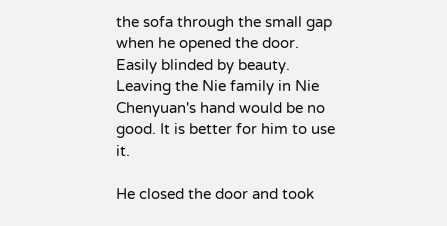the sofa through the small gap when he opened the door. Easily blinded by beauty. Leaving the Nie family in Nie Chenyuan's hand would be no good. It is better for him to use it.

He closed the door and took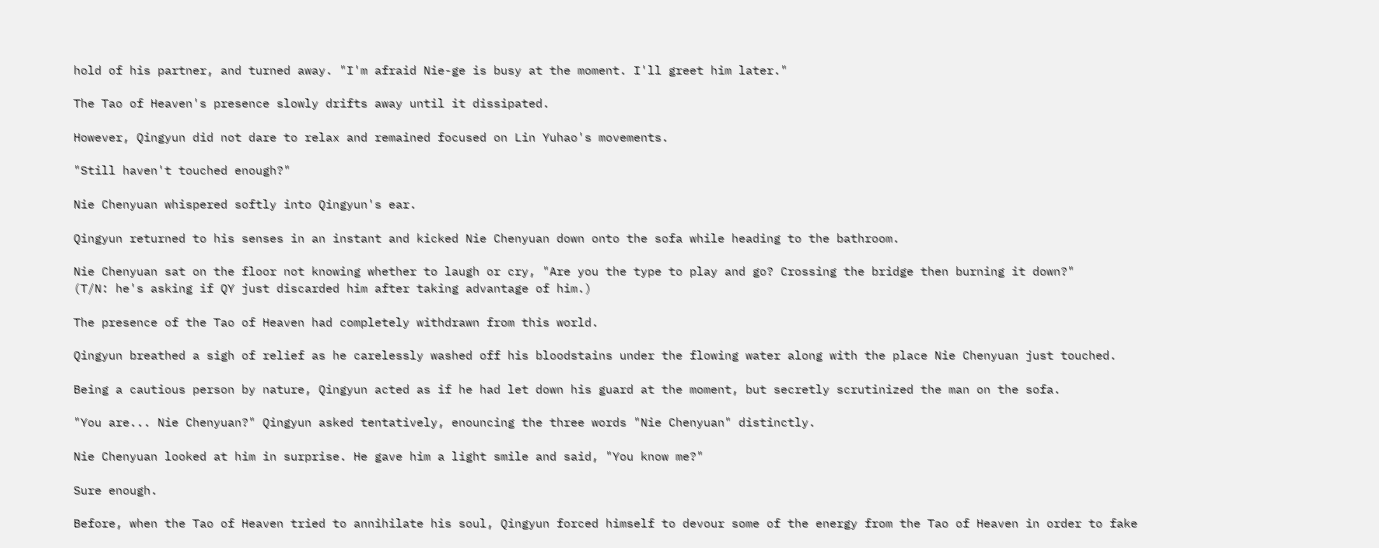hold of his partner, and turned away. "I'm afraid Nie-ge is busy at the moment. I'll greet him later."

The Tao of Heaven's presence slowly drifts away until it dissipated.

However, Qingyun did not dare to relax and remained focused on Lin Yuhao's movements.

"Still haven't touched enough?"

Nie Chenyuan whispered softly into Qingyun's ear.

Qingyun returned to his senses in an instant and kicked Nie Chenyuan down onto the sofa while heading to the bathroom.

Nie Chenyuan sat on the floor not knowing whether to laugh or cry, "Are you the type to play and go? Crossing the bridge then burning it down?"
(T/N: he's asking if QY just discarded him after taking advantage of him.)

The presence of the Tao of Heaven had completely withdrawn from this world.

Qingyun breathed a sigh of relief as he carelessly washed off his bloodstains under the flowing water along with the place Nie Chenyuan just touched.

Being a cautious person by nature, Qingyun acted as if he had let down his guard at the moment, but secretly scrutinized the man on the sofa.

"You are... Nie Chenyuan?" Qingyun asked tentatively, enouncing the three words "Nie Chenyuan" distinctly.

Nie Chenyuan looked at him in surprise. He gave him a light smile and said, "You know me?"

Sure enough.

Before, when the Tao of Heaven tried to annihilate his soul, Qingyun forced himself to devour some of the energy from the Tao of Heaven in order to fake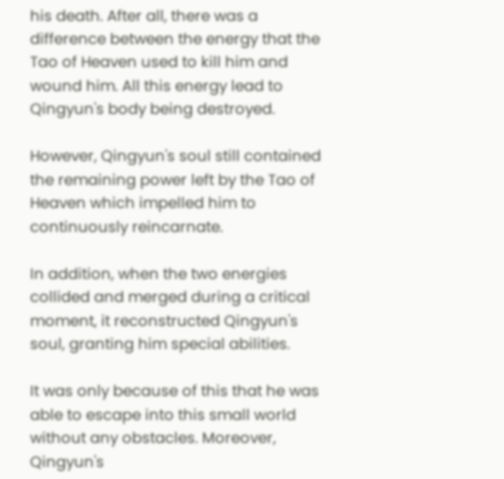his death. After all, there was a difference between the energy that the Tao of Heaven used to kill him and wound him. All this energy lead to Qingyun's body being destroyed.

However, Qingyun's soul still contained the remaining power left by the Tao of Heaven which impelled him to continuously reincarnate.

In addition, when the two energies collided and merged during a critical moment, it reconstructed Qingyun's soul, granting him special abilities.

It was only because of this that he was able to escape into this small world without any obstacles. Moreover, Qingyun's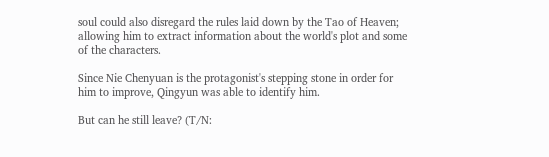soul could also disregard the rules laid down by the Tao of Heaven; allowing him to extract information about the world's plot and some of the characters.

Since Nie Chenyuan is the protagonist's stepping stone in order for him to improve, Qingyun was able to identify him.

But can he still leave? (T/N: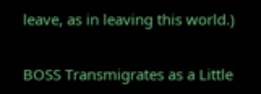leave, as in leaving this world.)

BOSS Transmigrates as a Little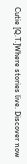Cutie [Q.T.]Where stories live. Discover now